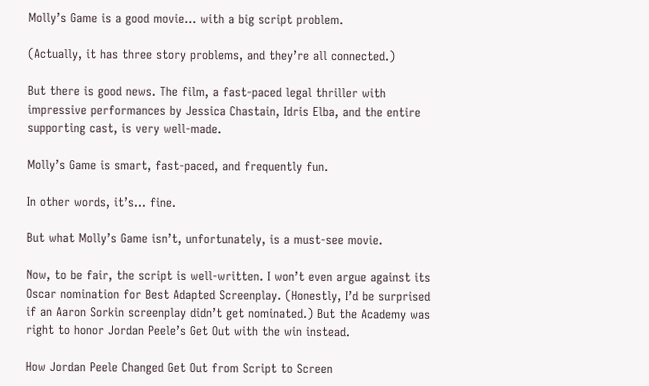Molly’s Game is a good movie… with a big script problem.

(Actually, it has three story problems, and they’re all connected.)

But there is good news. The film, a fast-paced legal thriller with impressive performances by Jessica Chastain, Idris Elba, and the entire supporting cast, is very well-made.

Molly’s Game is smart, fast-paced, and frequently fun.

In other words, it’s… fine.

But what Molly’s Game isn’t, unfortunately, is a must-see movie.

Now, to be fair, the script is well-written. I won’t even argue against its Oscar nomination for Best Adapted Screenplay. (Honestly, I’d be surprised if an Aaron Sorkin screenplay didn’t get nominated.) But the Academy was right to honor Jordan Peele’s Get Out with the win instead.

How Jordan Peele Changed Get Out from Script to Screen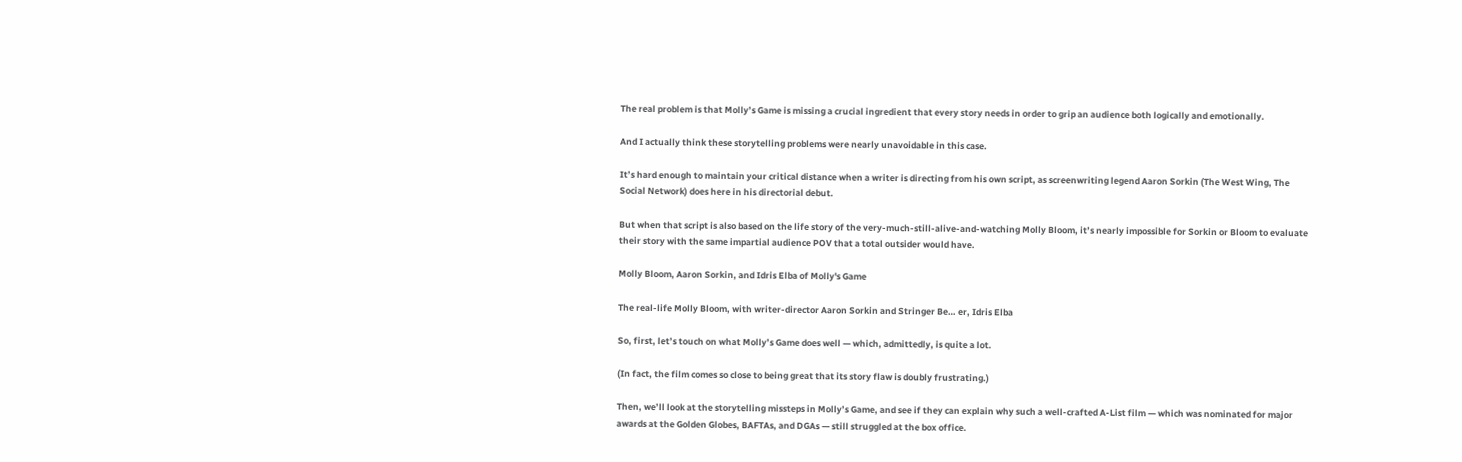The real problem is that Molly’s Game is missing a crucial ingredient that every story needs in order to grip an audience both logically and emotionally.

And I actually think these storytelling problems were nearly unavoidable in this case.

It’s hard enough to maintain your critical distance when a writer is directing from his own script, as screenwriting legend Aaron Sorkin (The West Wing, The Social Network) does here in his directorial debut.

But when that script is also based on the life story of the very-much-still-alive-and-watching Molly Bloom, it’s nearly impossible for Sorkin or Bloom to evaluate their story with the same impartial audience POV that a total outsider would have.

Molly Bloom, Aaron Sorkin, and Idris Elba of Molly's Game

The real-life Molly Bloom, with writer-director Aaron Sorkin and Stringer Be… er, Idris Elba

So, first, let’s touch on what Molly’s Game does well — which, admittedly, is quite a lot.

(In fact, the film comes so close to being great that its story flaw is doubly frustrating.)

Then, we’ll look at the storytelling missteps in Molly’s Game, and see if they can explain why such a well-crafted A-List film — which was nominated for major awards at the Golden Globes, BAFTAs, and DGAs — still struggled at the box office.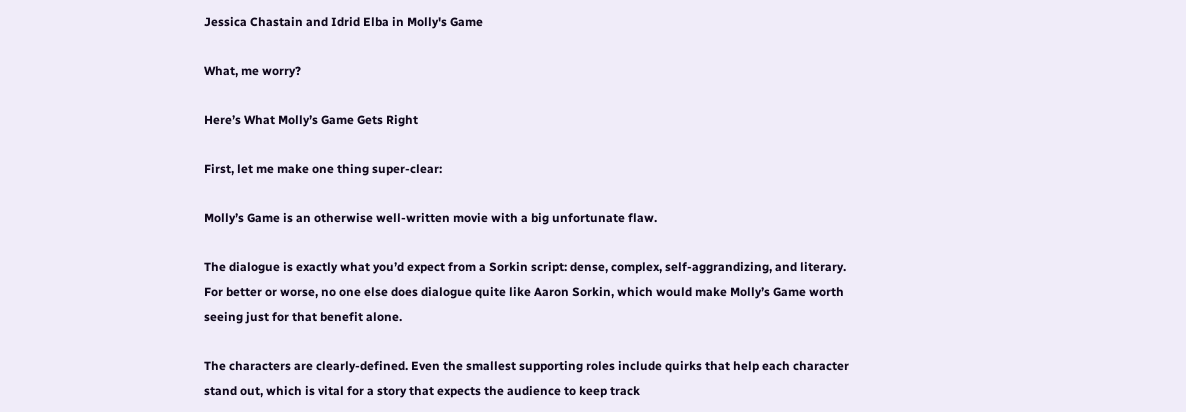Jessica Chastain and Idrid Elba in Molly's Game

What, me worry?

Here’s What Molly’s Game Gets Right

First, let me make one thing super-clear:

Molly’s Game is an otherwise well-written movie with a big unfortunate flaw.

The dialogue is exactly what you’d expect from a Sorkin script: dense, complex, self-aggrandizing, and literary. For better or worse, no one else does dialogue quite like Aaron Sorkin, which would make Molly’s Game worth seeing just for that benefit alone.

The characters are clearly-defined. Even the smallest supporting roles include quirks that help each character stand out, which is vital for a story that expects the audience to keep track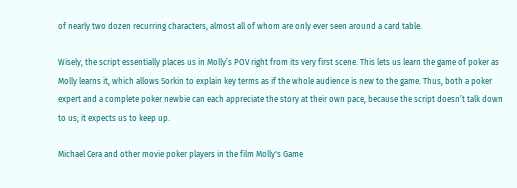of nearly two dozen recurring characters, almost all of whom are only ever seen around a card table.

Wisely, the script essentially places us in Molly’s POV right from its very first scene. This lets us learn the game of poker as Molly learns it, which allows Sorkin to explain key terms as if the whole audience is new to the game. Thus, both a poker expert and a complete poker newbie can each appreciate the story at their own pace, because the script doesn’t talk down to us; it expects us to keep up.

Michael Cera and other movie poker players in the film Molly's Game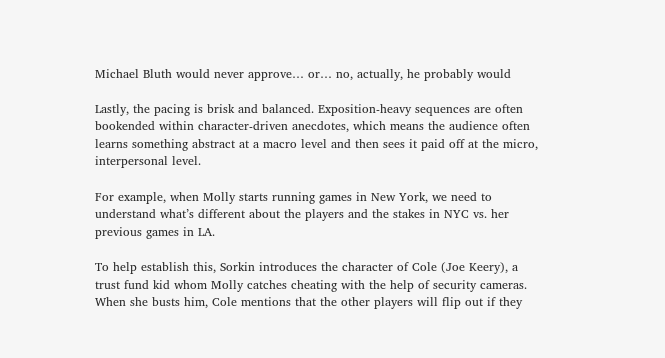Michael Bluth would never approve… or… no, actually, he probably would

Lastly, the pacing is brisk and balanced. Exposition-heavy sequences are often bookended within character-driven anecdotes, which means the audience often learns something abstract at a macro level and then sees it paid off at the micro, interpersonal level.

For example, when Molly starts running games in New York, we need to understand what’s different about the players and the stakes in NYC vs. her previous games in LA.

To help establish this, Sorkin introduces the character of Cole (Joe Keery), a trust fund kid whom Molly catches cheating with the help of security cameras. When she busts him, Cole mentions that the other players will flip out if they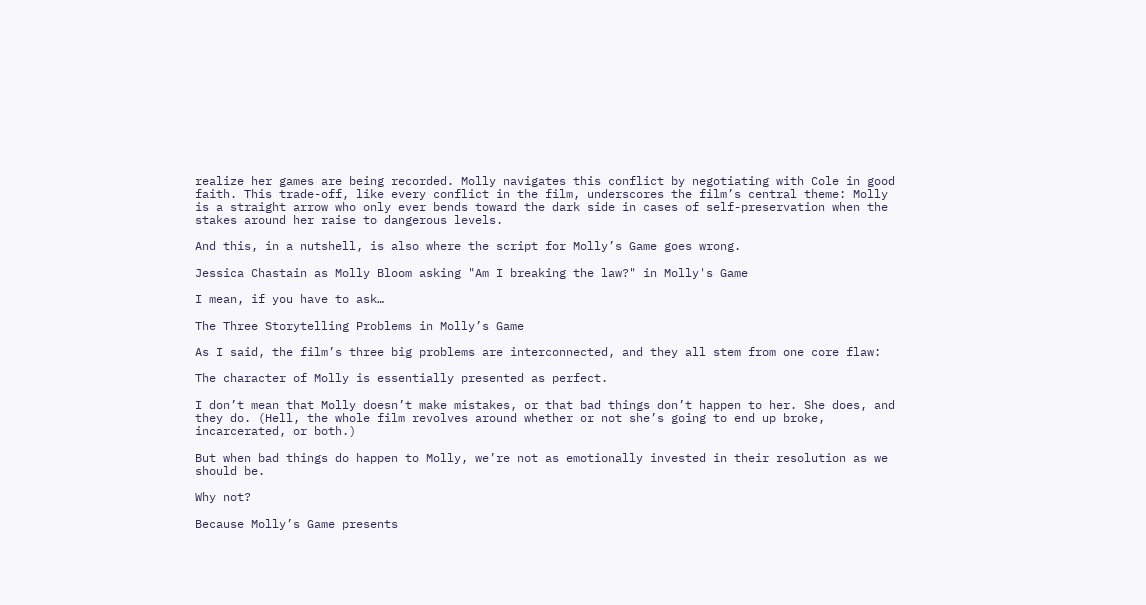realize her games are being recorded. Molly navigates this conflict by negotiating with Cole in good faith. This trade-off, like every conflict in the film, underscores the film’s central theme: Molly is a straight arrow who only ever bends toward the dark side in cases of self-preservation when the stakes around her raise to dangerous levels.

And this, in a nutshell, is also where the script for Molly’s Game goes wrong.

Jessica Chastain as Molly Bloom asking "Am I breaking the law?" in Molly's Game

I mean, if you have to ask…

The Three Storytelling Problems in Molly’s Game

As I said, the film’s three big problems are interconnected, and they all stem from one core flaw:

The character of Molly is essentially presented as perfect.

I don’t mean that Molly doesn’t make mistakes, or that bad things don’t happen to her. She does, and they do. (Hell, the whole film revolves around whether or not she’s going to end up broke, incarcerated, or both.)

But when bad things do happen to Molly, we’re not as emotionally invested in their resolution as we should be.

Why not?

Because Molly’s Game presents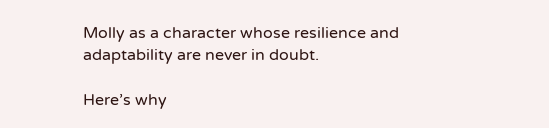Molly as a character whose resilience and adaptability are never in doubt.

Here’s why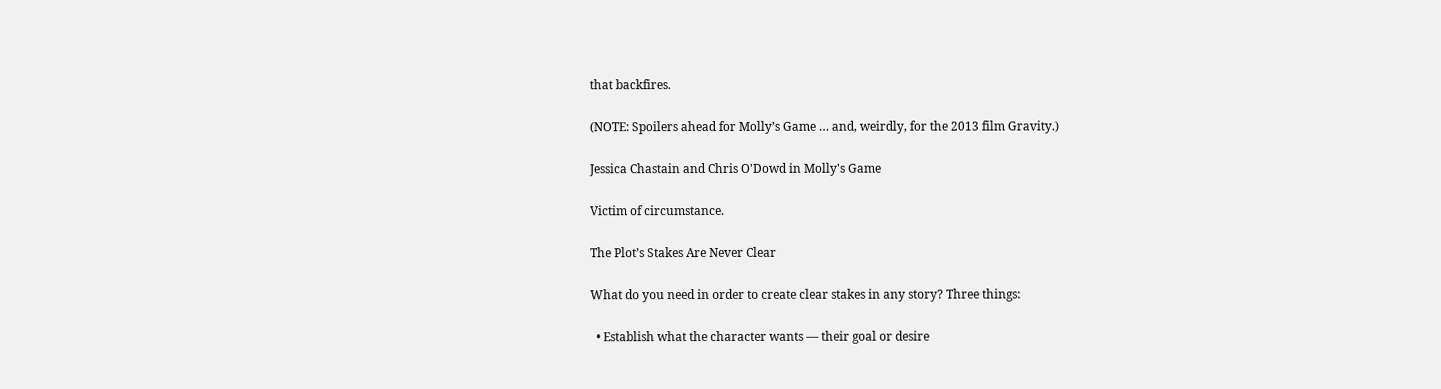that backfires.

(NOTE: Spoilers ahead for Molly’s Game … and, weirdly, for the 2013 film Gravity.)

Jessica Chastain and Chris O'Dowd in Molly's Game

Victim of circumstance.

The Plot’s Stakes Are Never Clear

What do you need in order to create clear stakes in any story? Three things:

  • Establish what the character wants — their goal or desire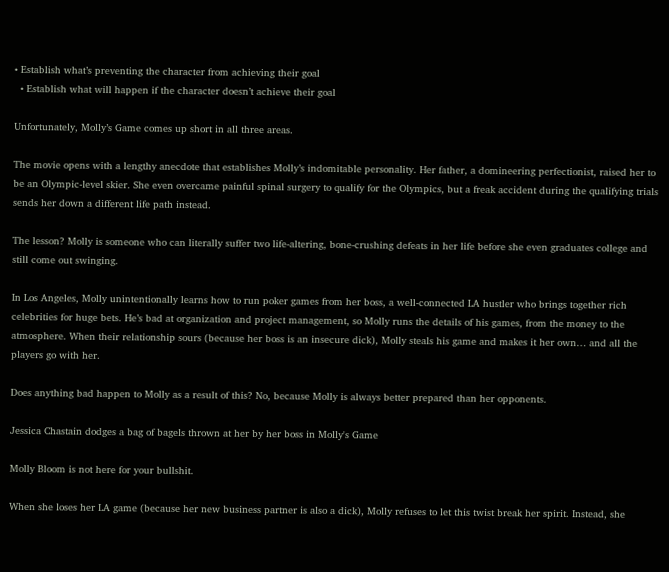• Establish what’s preventing the character from achieving their goal
  • Establish what will happen if the character doesn’t achieve their goal

Unfortunately, Molly’s Game comes up short in all three areas.

The movie opens with a lengthy anecdote that establishes Molly’s indomitable personality. Her father, a domineering perfectionist, raised her to be an Olympic-level skier. She even overcame painful spinal surgery to qualify for the Olympics, but a freak accident during the qualifying trials sends her down a different life path instead.

The lesson? Molly is someone who can literally suffer two life-altering, bone-crushing defeats in her life before she even graduates college and still come out swinging.

In Los Angeles, Molly unintentionally learns how to run poker games from her boss, a well-connected LA hustler who brings together rich celebrities for huge bets. He’s bad at organization and project management, so Molly runs the details of his games, from the money to the atmosphere. When their relationship sours (because her boss is an insecure dick), Molly steals his game and makes it her own… and all the players go with her.

Does anything bad happen to Molly as a result of this? No, because Molly is always better prepared than her opponents.

Jessica Chastain dodges a bag of bagels thrown at her by her boss in Molly's Game

Molly Bloom is not here for your bullshit.

When she loses her LA game (because her new business partner is also a dick), Molly refuses to let this twist break her spirit. Instead, she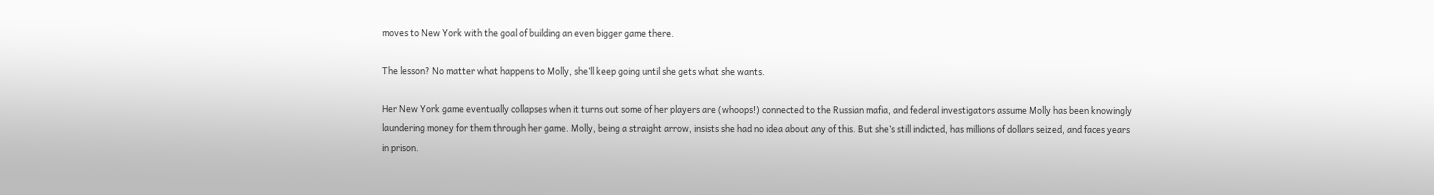moves to New York with the goal of building an even bigger game there.

The lesson? No matter what happens to Molly, she’ll keep going until she gets what she wants.

Her New York game eventually collapses when it turns out some of her players are (whoops!) connected to the Russian mafia, and federal investigators assume Molly has been knowingly laundering money for them through her game. Molly, being a straight arrow, insists she had no idea about any of this. But she’s still indicted, has millions of dollars seized, and faces years in prison.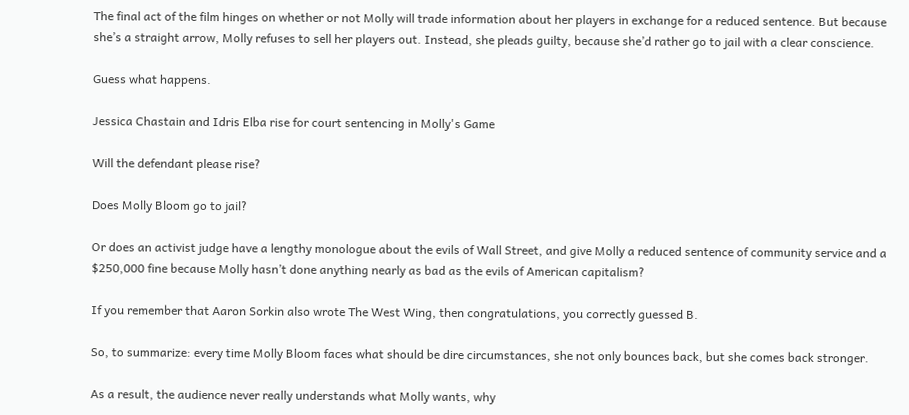The final act of the film hinges on whether or not Molly will trade information about her players in exchange for a reduced sentence. But because she’s a straight arrow, Molly refuses to sell her players out. Instead, she pleads guilty, because she’d rather go to jail with a clear conscience.

Guess what happens.

Jessica Chastain and Idris Elba rise for court sentencing in Molly's Game

Will the defendant please rise?

Does Molly Bloom go to jail?

Or does an activist judge have a lengthy monologue about the evils of Wall Street, and give Molly a reduced sentence of community service and a $250,000 fine because Molly hasn’t done anything nearly as bad as the evils of American capitalism?

If you remember that Aaron Sorkin also wrote The West Wing, then congratulations, you correctly guessed B.

So, to summarize: every time Molly Bloom faces what should be dire circumstances, she not only bounces back, but she comes back stronger.

As a result, the audience never really understands what Molly wants, why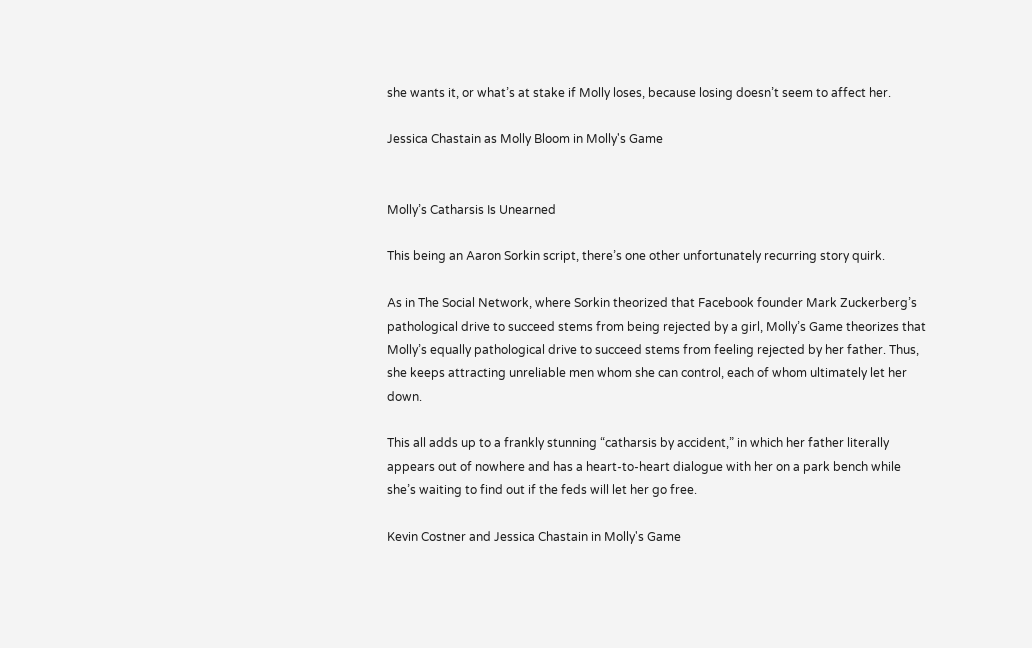she wants it, or what’s at stake if Molly loses, because losing doesn’t seem to affect her.

Jessica Chastain as Molly Bloom in Molly's Game


Molly’s Catharsis Is Unearned

This being an Aaron Sorkin script, there’s one other unfortunately recurring story quirk.

As in The Social Network, where Sorkin theorized that Facebook founder Mark Zuckerberg’s pathological drive to succeed stems from being rejected by a girl, Molly’s Game theorizes that Molly’s equally pathological drive to succeed stems from feeling rejected by her father. Thus, she keeps attracting unreliable men whom she can control, each of whom ultimately let her down.

This all adds up to a frankly stunning “catharsis by accident,” in which her father literally appears out of nowhere and has a heart-to-heart dialogue with her on a park bench while she’s waiting to find out if the feds will let her go free.

Kevin Costner and Jessica Chastain in Molly's Game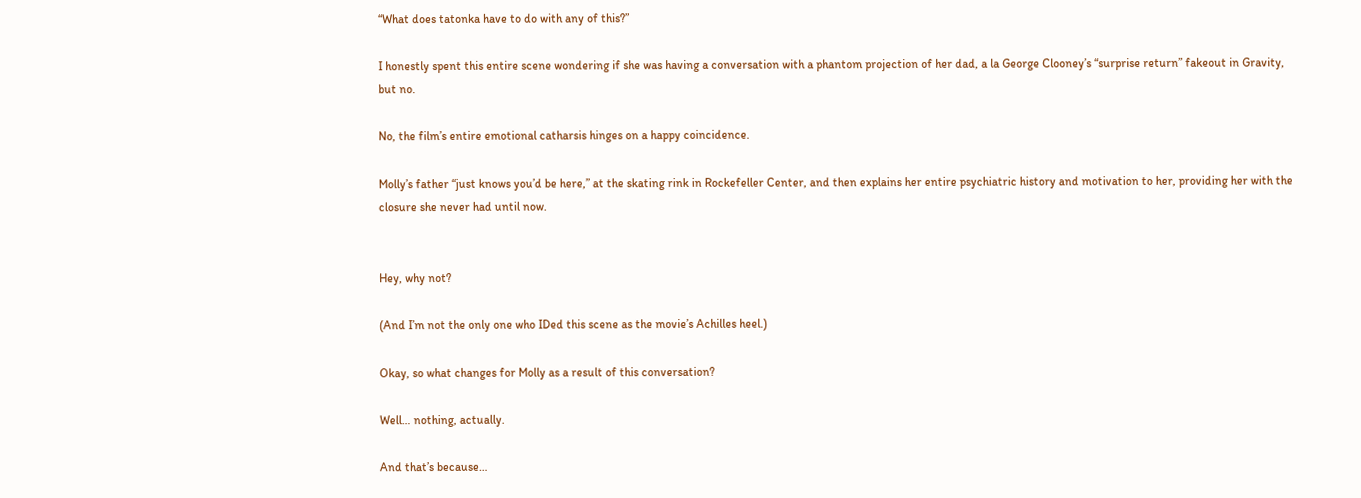“What does tatonka have to do with any of this?”

I honestly spent this entire scene wondering if she was having a conversation with a phantom projection of her dad, a la George Clooney’s “surprise return” fakeout in Gravity, but no.

No, the film’s entire emotional catharsis hinges on a happy coincidence.

Molly’s father “just knows you’d be here,” at the skating rink in Rockefeller Center, and then explains her entire psychiatric history and motivation to her, providing her with the closure she never had until now.


Hey, why not?

(And I’m not the only one who IDed this scene as the movie’s Achilles heel.)

Okay, so what changes for Molly as a result of this conversation?

Well… nothing, actually.

And that’s because…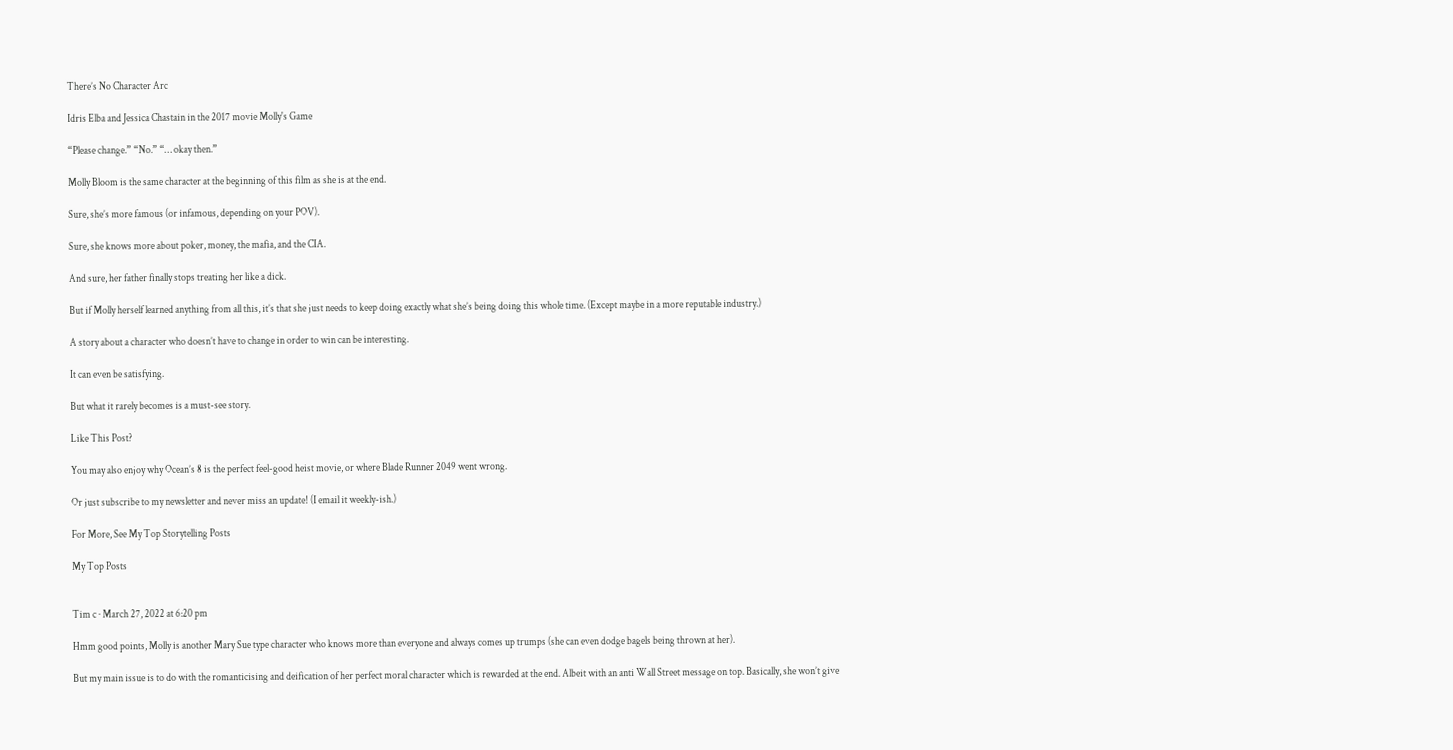There’s No Character Arc

Idris Elba and Jessica Chastain in the 2017 movie Molly's Game

“Please change.” “No.” “… okay then.”

Molly Bloom is the same character at the beginning of this film as she is at the end.

Sure, she’s more famous (or infamous, depending on your POV).

Sure, she knows more about poker, money, the mafia, and the CIA.

And sure, her father finally stops treating her like a dick.

But if Molly herself learned anything from all this, it’s that she just needs to keep doing exactly what she’s being doing this whole time. (Except maybe in a more reputable industry.)

A story about a character who doesn’t have to change in order to win can be interesting.

It can even be satisfying.

But what it rarely becomes is a must-see story.

Like This Post?

You may also enjoy why Ocean’s 8 is the perfect feel-good heist movie, or where Blade Runner 2049 went wrong.

Or just subscribe to my newsletter and never miss an update! (I email it weekly-ish.)

For More, See My Top Storytelling Posts

My Top Posts


Tim c · March 27, 2022 at 6:20 pm

Hmm good points, Molly is another Mary Sue type character who knows more than everyone and always comes up trumps (she can even dodge bagels being thrown at her).

But my main issue is to do with the romanticising and deification of her perfect moral character which is rewarded at the end. Albeit with an anti Wall Street message on top. Basically, she won’t give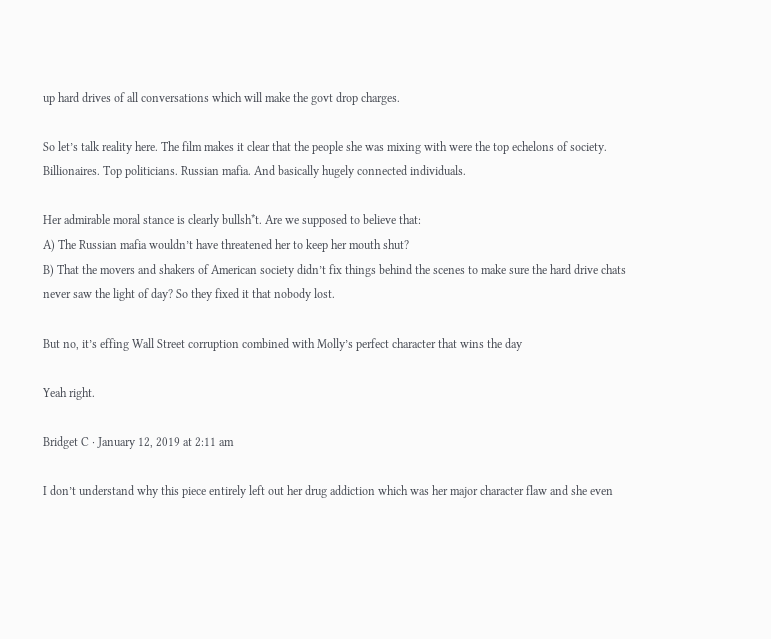up hard drives of all conversations which will make the govt drop charges.

So let’s talk reality here. The film makes it clear that the people she was mixing with were the top echelons of society. Billionaires. Top politicians. Russian mafia. And basically hugely connected individuals.

Her admirable moral stance is clearly bullsh*t. Are we supposed to believe that:
A) The Russian mafia wouldn’t have threatened her to keep her mouth shut?
B) That the movers and shakers of American society didn’t fix things behind the scenes to make sure the hard drive chats never saw the light of day? So they fixed it that nobody lost.

But no, it’s effing Wall Street corruption combined with Molly’s perfect character that wins the day

Yeah right.

Bridget C · January 12, 2019 at 2:11 am

I don’t understand why this piece entirely left out her drug addiction which was her major character flaw and she even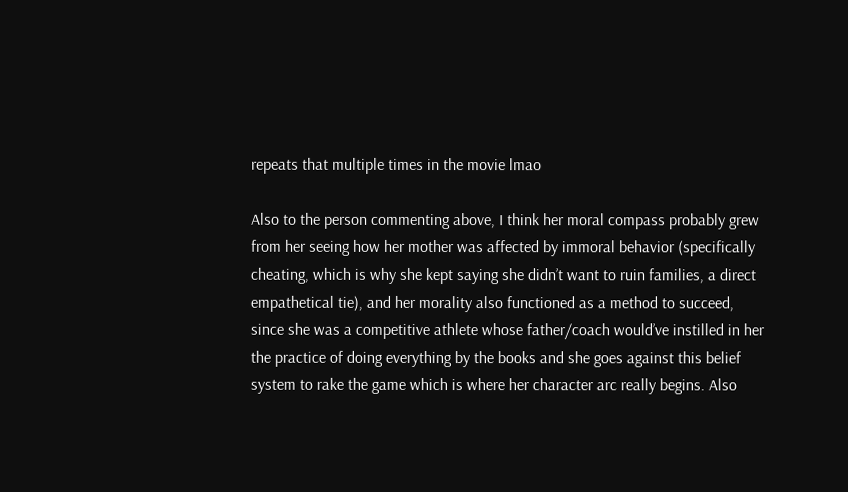repeats that multiple times in the movie lmao

Also to the person commenting above, I think her moral compass probably grew from her seeing how her mother was affected by immoral behavior (specifically cheating, which is why she kept saying she didn’t want to ruin families, a direct empathetical tie), and her morality also functioned as a method to succeed, since she was a competitive athlete whose father/coach would’ve instilled in her the practice of doing everything by the books and she goes against this belief system to rake the game which is where her character arc really begins. Also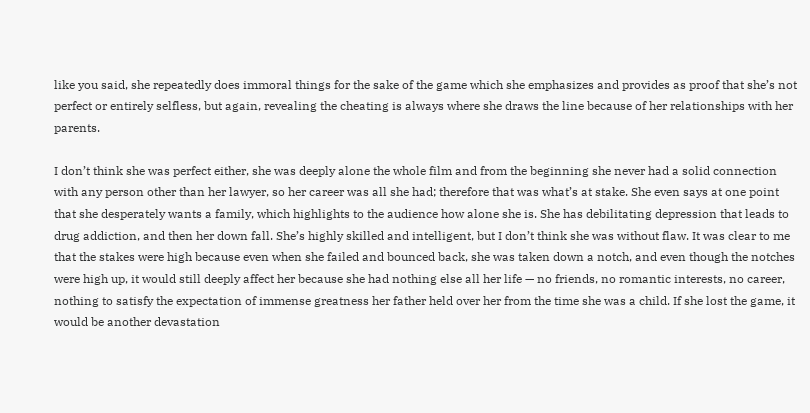like you said, she repeatedly does immoral things for the sake of the game which she emphasizes and provides as proof that she’s not perfect or entirely selfless, but again, revealing the cheating is always where she draws the line because of her relationships with her parents.

I don’t think she was perfect either, she was deeply alone the whole film and from the beginning she never had a solid connection with any person other than her lawyer, so her career was all she had; therefore that was what’s at stake. She even says at one point that she desperately wants a family, which highlights to the audience how alone she is. She has debilitating depression that leads to drug addiction, and then her down fall. She’s highly skilled and intelligent, but I don’t think she was without flaw. It was clear to me that the stakes were high because even when she failed and bounced back, she was taken down a notch, and even though the notches were high up, it would still deeply affect her because she had nothing else all her life — no friends, no romantic interests, no career, nothing to satisfy the expectation of immense greatness her father held over her from the time she was a child. If she lost the game, it would be another devastation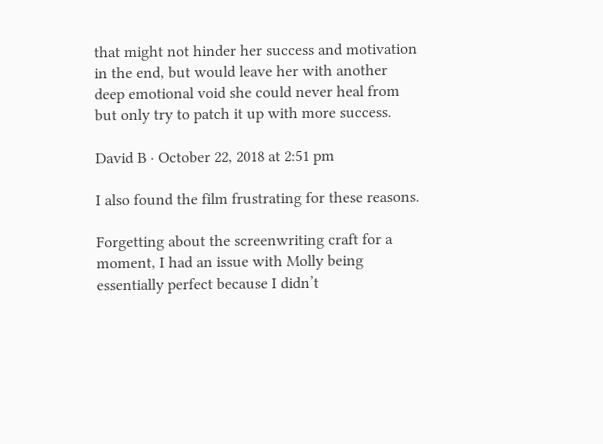that might not hinder her success and motivation in the end, but would leave her with another deep emotional void she could never heal from but only try to patch it up with more success.

David B · October 22, 2018 at 2:51 pm

I also found the film frustrating for these reasons.

Forgetting about the screenwriting craft for a moment, I had an issue with Molly being essentially perfect because I didn’t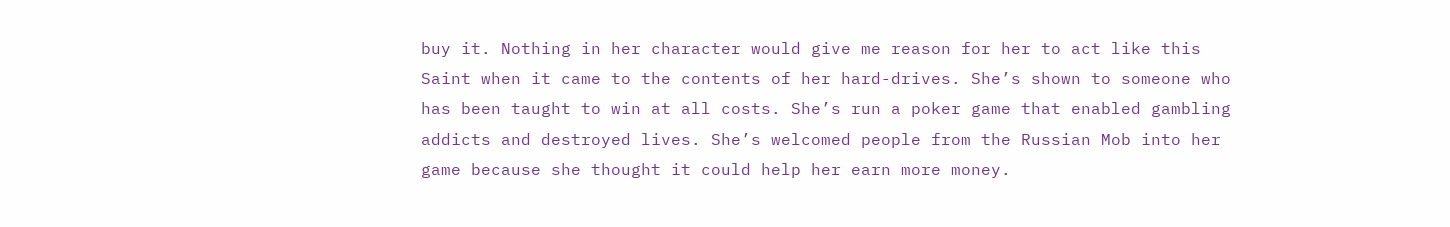buy it. Nothing in her character would give me reason for her to act like this Saint when it came to the contents of her hard-drives. She’s shown to someone who has been taught to win at all costs. She’s run a poker game that enabled gambling addicts and destroyed lives. She’s welcomed people from the Russian Mob into her game because she thought it could help her earn more money.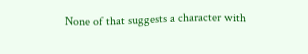None of that suggests a character with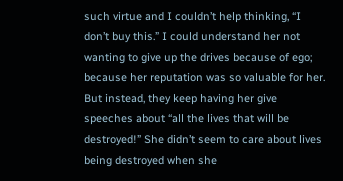such virtue and I couldn’t help thinking, “I don’t buy this.” I could understand her not wanting to give up the drives because of ego; because her reputation was so valuable for her. But instead, they keep having her give speeches about “all the lives that will be destroyed!” She didn’t seem to care about lives being destroyed when she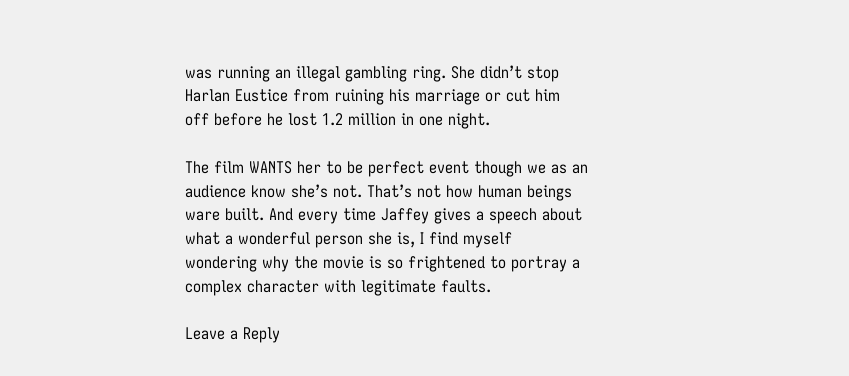was running an illegal gambling ring. She didn’t stop Harlan Eustice from ruining his marriage or cut him off before he lost 1.2 million in one night.

The film WANTS her to be perfect event though we as an audience know she’s not. That’s not how human beings ware built. And every time Jaffey gives a speech about what a wonderful person she is, I find myself wondering why the movie is so frightened to portray a complex character with legitimate faults.

Leave a Reply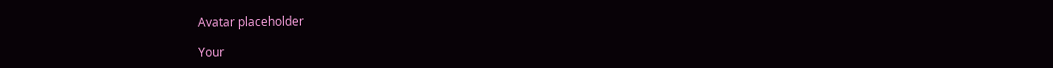Avatar placeholder

Your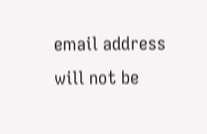email address will not be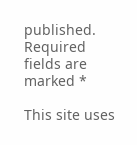published. Required fields are marked *

This site uses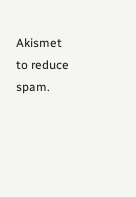Akismet to reduce spam.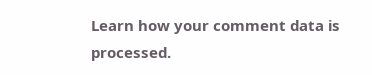Learn how your comment data is processed.